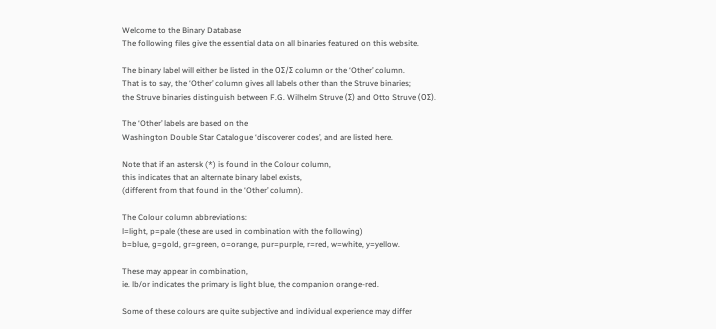Welcome to the Binary Database
The following files give the essential data on all binaries featured on this website.

The binary label will either be listed in the ΟΣ/Σ column or the ‘Other’ column.
That is to say, the ‘Other’ column gives all labels other than the Struve binaries;
the Struve binaries distinguish between F.G. Wilhelm Struve (Σ) and Otto Struve (ΟΣ).

The ‘Other’ labels are based on the
Washington Double Star Catalogue ‘discoverer codes’, and are listed here.

Note that if an astersk (*) is found in the Colour column,
this indicates that an alternate binary label exists,
(different from that found in the ‘Other’ column).

The Colour column abbreviations:
l=light, p=pale (these are used in combination with the following)
b=blue, g=gold, gr=green, o=orange, pur=purple, r=red, w=white, y=yellow.

These may appear in combination,
ie. lb/or indicates the primary is light blue, the companion orange-red.

Some of these colours are quite subjective and individual experience may differ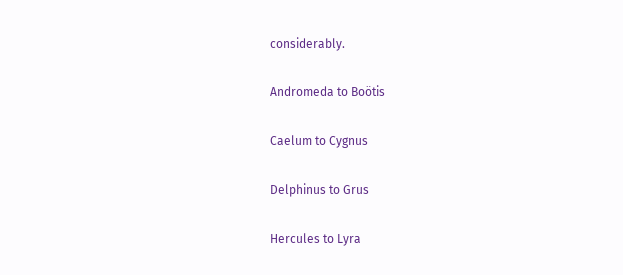considerably.

Andromeda to Boötis

Caelum to Cygnus

Delphinus to Grus

Hercules to Lyra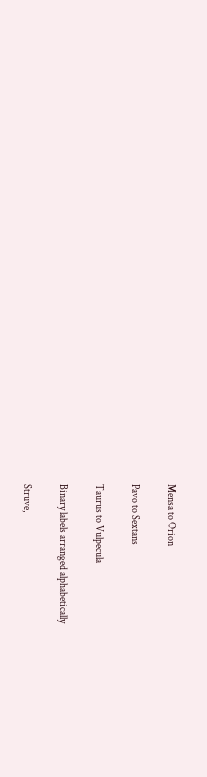Mensa to Orion

Pavo to Sextans

Taurus to Vulpecula

Binary labels arranged alphabetically

Struve,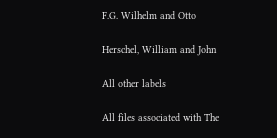F.G. Wilhelm and Otto

Herschel, William and John

All other labels

All files associated with The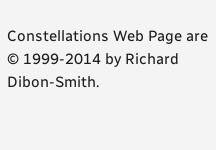Constellations Web Page are
© 1999-2014 by Richard Dibon-Smith.